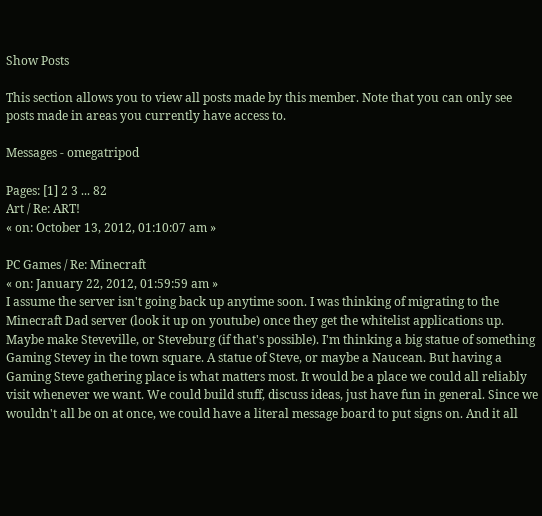Show Posts

This section allows you to view all posts made by this member. Note that you can only see posts made in areas you currently have access to.

Messages - omegatripod

Pages: [1] 2 3 ... 82
Art / Re: ART!
« on: October 13, 2012, 01:10:07 am »

PC Games / Re: Minecraft
« on: January 22, 2012, 01:59:59 am »
I assume the server isn't going back up anytime soon. I was thinking of migrating to the Minecraft Dad server (look it up on youtube) once they get the whitelist applications up. Maybe make Steveville, or Steveburg (if that's possible). I'm thinking a big statue of something Gaming Stevey in the town square. A statue of Steve, or maybe a Naucean. But having a Gaming Steve gathering place is what matters most. It would be a place we could all reliably visit whenever we want. We could build stuff, discuss ideas, just have fun in general. Since we wouldn't all be on at once, we could have a literal message board to put signs on. And it all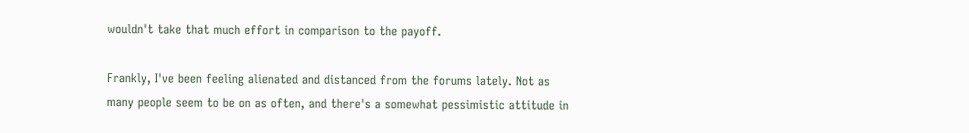wouldn't take that much effort in comparison to the payoff.

Frankly, I've been feeling alienated and distanced from the forums lately. Not as many people seem to be on as often, and there's a somewhat pessimistic attitude in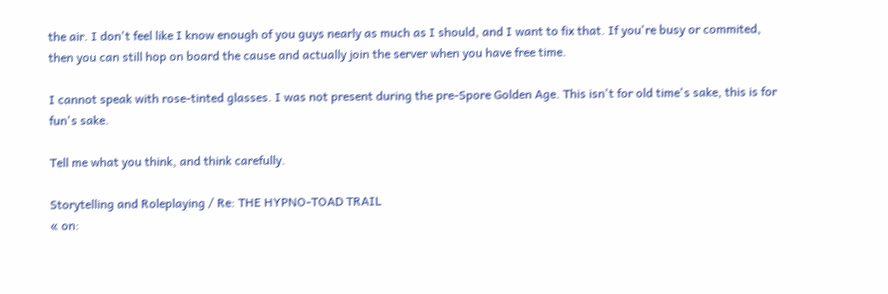the air. I don't feel like I know enough of you guys nearly as much as I should, and I want to fix that. If you're busy or commited, then you can still hop on board the cause and actually join the server when you have free time.

I cannot speak with rose-tinted glasses. I was not present during the pre-Spore Golden Age. This isn't for old time's sake, this is for fun's sake.

Tell me what you think, and think carefully.

Storytelling and Roleplaying / Re: THE HYPNO-TOAD TRAIL
« on: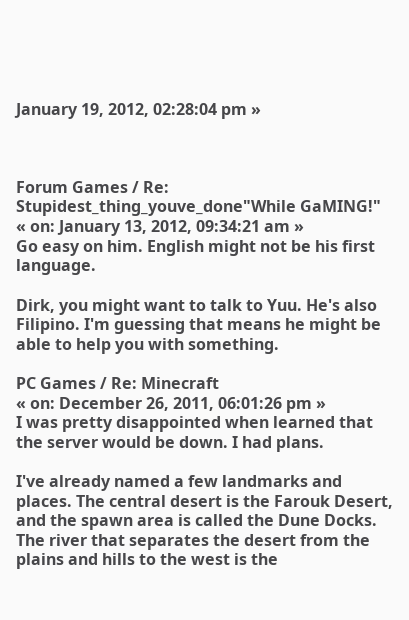January 19, 2012, 02:28:04 pm »



Forum Games / Re: Stupidest_thing_youve_done"While GaMING!"
« on: January 13, 2012, 09:34:21 am »
Go easy on him. English might not be his first language.

Dirk, you might want to talk to Yuu. He's also Filipino. I'm guessing that means he might be able to help you with something.

PC Games / Re: Minecraft
« on: December 26, 2011, 06:01:26 pm »
I was pretty disappointed when learned that the server would be down. I had plans.

I've already named a few landmarks and places. The central desert is the Farouk Desert, and the spawn area is called the Dune Docks. The river that separates the desert from the plains and hills to the west is the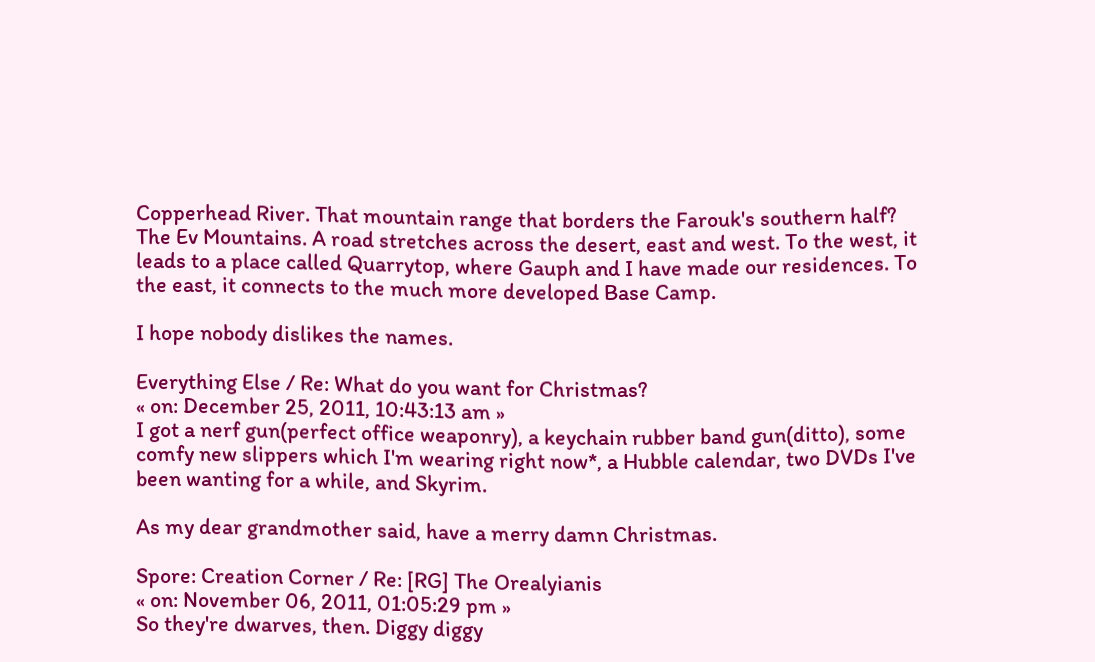Copperhead River. That mountain range that borders the Farouk's southern half? The Ev Mountains. A road stretches across the desert, east and west. To the west, it leads to a place called Quarrytop, where Gauph and I have made our residences. To the east, it connects to the much more developed Base Camp.

I hope nobody dislikes the names.

Everything Else / Re: What do you want for Christmas?
« on: December 25, 2011, 10:43:13 am »
I got a nerf gun(perfect office weaponry), a keychain rubber band gun(ditto), some comfy new slippers which I'm wearing right now*, a Hubble calendar, two DVDs I've been wanting for a while, and Skyrim.

As my dear grandmother said, have a merry damn Christmas.

Spore: Creation Corner / Re: [RG] The Orealyianis
« on: November 06, 2011, 01:05:29 pm »
So they're dwarves, then. Diggy diggy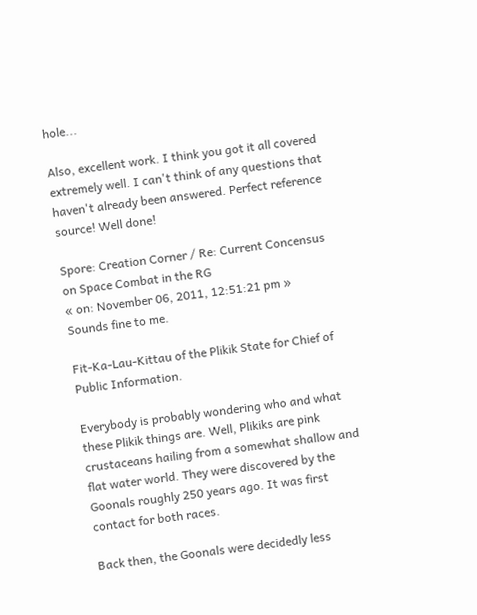hole...

Also, excellent work. I think you got it all covered extremely well. I can't think of any questions that haven't already been answered. Perfect reference source! Well done!

Spore: Creation Corner / Re: Current Concensus on Space Combat in the RG
« on: November 06, 2011, 12:51:21 pm »
Sounds fine to me.

Fit-Ka-Lau-Kittau of the Plikik State for Chief of Public Information.

Everybody is probably wondering who and what these Plikik things are. Well, Plikiks are pink crustaceans hailing from a somewhat shallow and flat water world. They were discovered by the Goonals roughly 250 years ago. It was first contact for both races.

Back then, the Goonals were decidedly less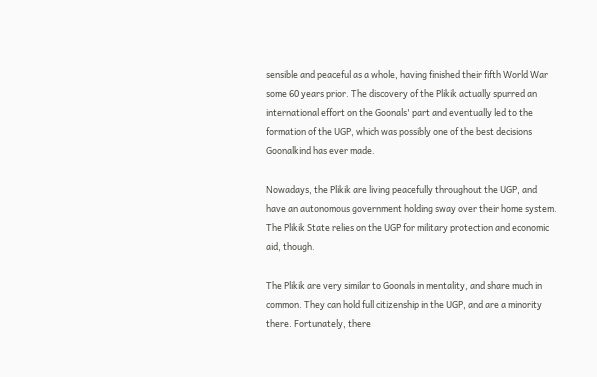sensible and peaceful as a whole, having finished their fifth World War some 60 years prior. The discovery of the Plikik actually spurred an international effort on the Goonals' part and eventually led to the formation of the UGP, which was possibly one of the best decisions Goonalkind has ever made.

Nowadays, the Plikik are living peacefully throughout the UGP, and have an autonomous government holding sway over their home system. The Plikik State relies on the UGP for military protection and economic aid, though.

The Plikik are very similar to Goonals in mentality, and share much in common. They can hold full citizenship in the UGP, and are a minority there. Fortunately, there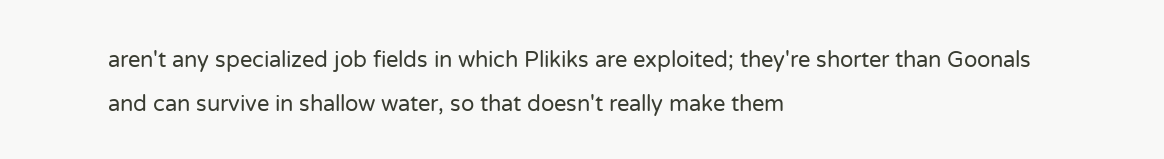aren't any specialized job fields in which Plikiks are exploited; they're shorter than Goonals and can survive in shallow water, so that doesn't really make them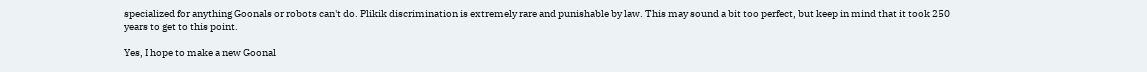specialized for anything Goonals or robots can't do. Plikik discrimination is extremely rare and punishable by law. This may sound a bit too perfect, but keep in mind that it took 250 years to get to this point.

Yes, I hope to make a new Goonal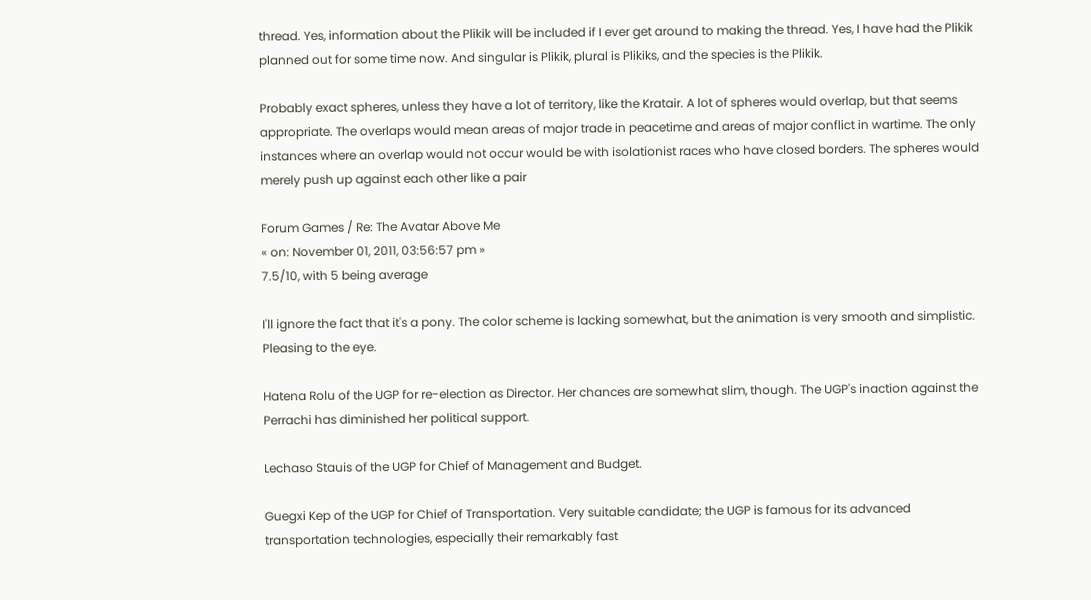thread. Yes, information about the Plikik will be included if I ever get around to making the thread. Yes, I have had the Plikik planned out for some time now. And singular is Plikik, plural is Plikiks, and the species is the Plikik.

Probably exact spheres, unless they have a lot of territory, like the Kratair. A lot of spheres would overlap, but that seems appropriate. The overlaps would mean areas of major trade in peacetime and areas of major conflict in wartime. The only instances where an overlap would not occur would be with isolationist races who have closed borders. The spheres would merely push up against each other like a pair

Forum Games / Re: The Avatar Above Me
« on: November 01, 2011, 03:56:57 pm »
7.5/10, with 5 being average

I'll ignore the fact that it's a pony. The color scheme is lacking somewhat, but the animation is very smooth and simplistic. Pleasing to the eye.

Hatena Rolu of the UGP for re-election as Director. Her chances are somewhat slim, though. The UGP's inaction against the Perrachi has diminished her political support.

Lechaso Stauis of the UGP for Chief of Management and Budget.

Guegxi Kep of the UGP for Chief of Transportation. Very suitable candidate; the UGP is famous for its advanced transportation technologies, especially their remarkably fast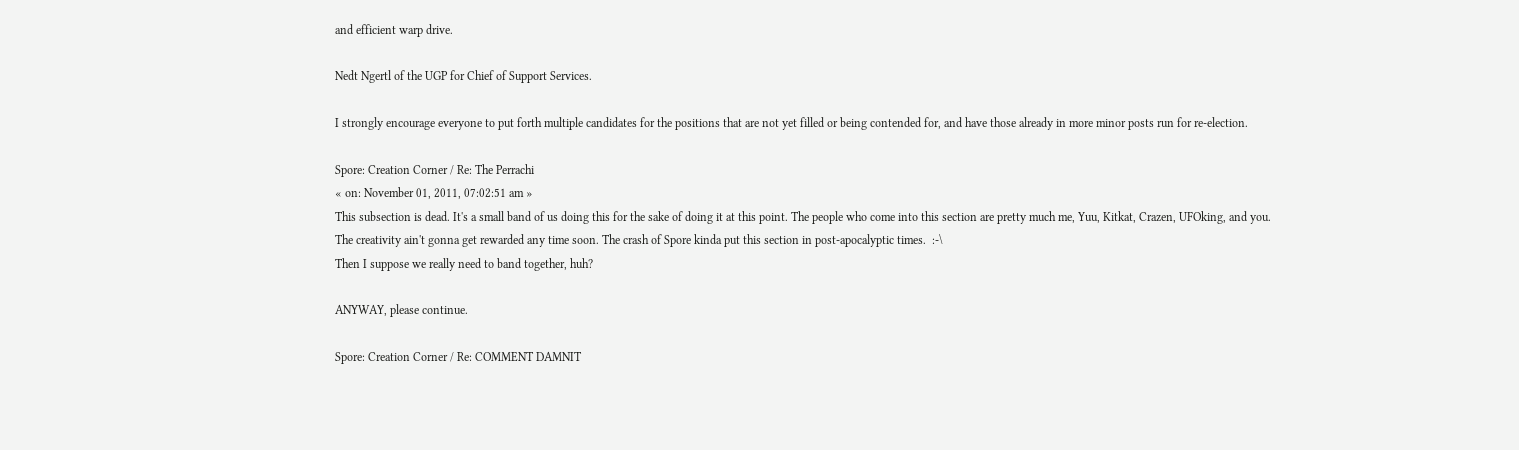and efficient warp drive.

Nedt Ngertl of the UGP for Chief of Support Services.

I strongly encourage everyone to put forth multiple candidates for the positions that are not yet filled or being contended for, and have those already in more minor posts run for re-election.

Spore: Creation Corner / Re: The Perrachi
« on: November 01, 2011, 07:02:51 am »
This subsection is dead. It's a small band of us doing this for the sake of doing it at this point. The people who come into this section are pretty much me, Yuu, Kitkat, Crazen, UFOking, and you.
The creativity ain't gonna get rewarded any time soon. The crash of Spore kinda put this section in post-apocalyptic times.  :-\
Then I suppose we really need to band together, huh?

ANYWAY, please continue.

Spore: Creation Corner / Re: COMMENT DAMNIT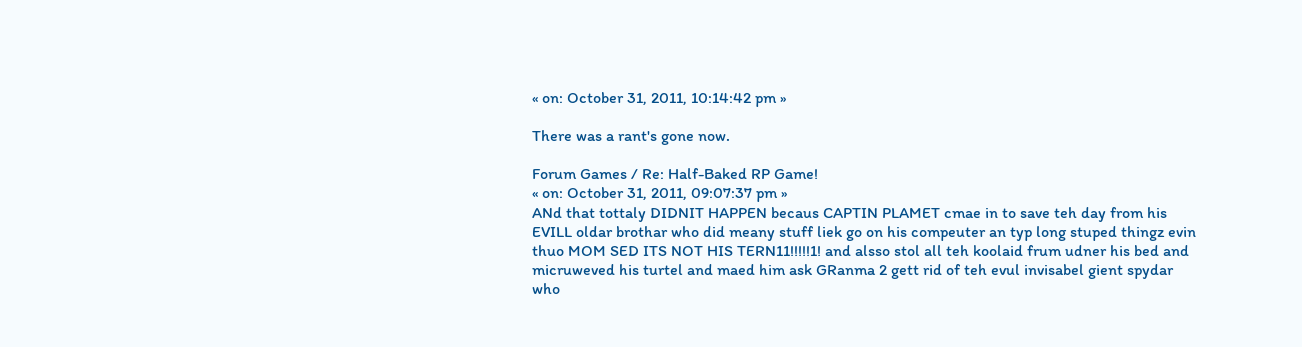« on: October 31, 2011, 10:14:42 pm »

There was a rant's gone now.

Forum Games / Re: Half-Baked RP Game!
« on: October 31, 2011, 09:07:37 pm »
ANd that tottaly DIDNIT HAPPEN becaus CAPTIN PLAMET cmae in to save teh day from his EVILL oldar brothar who did meany stuff liek go on his compeuter an typ long stuped thingz evin thuo MOM SED ITS NOT HIS TERN11!!!!!1! and alsso stol all teh koolaid frum udner his bed and micruweved his turtel and maed him ask GRanma 2 gett rid of teh evul invisabel gient spydar who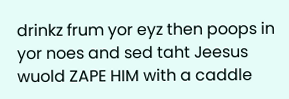drinkz frum yor eyz then poops in yor noes and sed taht Jeesus wuold ZAPE HIM with a caddle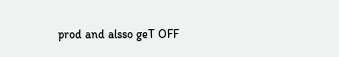prod and alsso geT OFF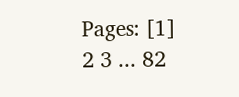Pages: [1] 2 3 ... 82